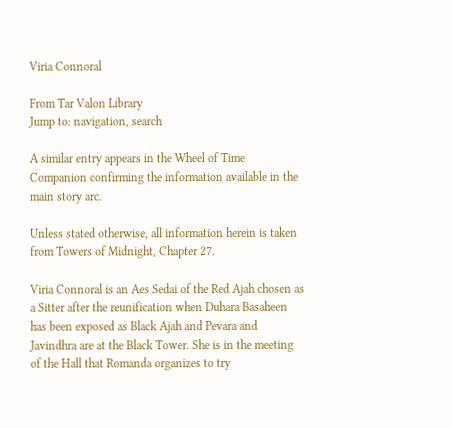Viria Connoral

From Tar Valon Library
Jump to: navigation, search

A similar entry appears in the Wheel of Time Companion confirming the information available in the main story arc.

Unless stated otherwise, all information herein is taken from Towers of Midnight, Chapter 27.

Viria Connoral is an Aes Sedai of the Red Ajah chosen as a Sitter after the reunification when Duhara Basaheen has been exposed as Black Ajah and Pevara and Javindhra are at the Black Tower. She is in the meeting of the Hall that Romanda organizes to try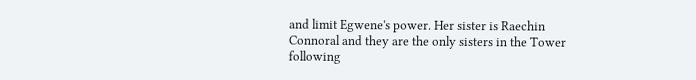and limit Egwene's power. Her sister is Raechin Connoral and they are the only sisters in the Tower following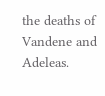the deaths of Vandene and Adeleas.